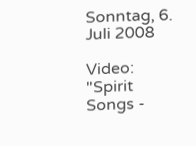Sonntag, 6. Juli 2008

Video: "Spirit Songs -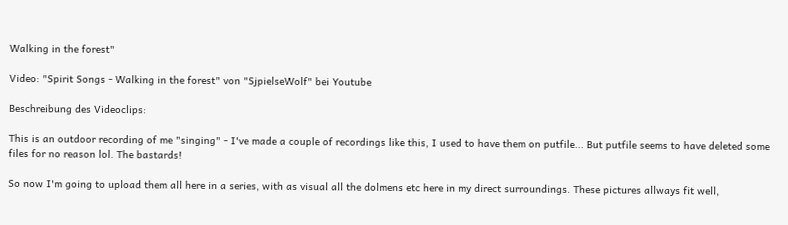Walking in the forest"

Video: "Spirit Songs - Walking in the forest" von "SjpielseWolf" bei Youtube

Beschreibung des Videoclips:

This is an outdoor recording of me "singing" - I've made a couple of recordings like this, I used to have them on putfile... But putfile seems to have deleted some files for no reason lol. The bastards!

So now I'm going to upload them all here in a series, with as visual all the dolmens etc here in my direct surroundings. These pictures allways fit well,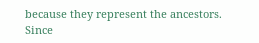because they represent the ancestors. Since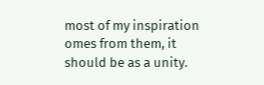most of my inspiration omes from them, it should be as a unity.